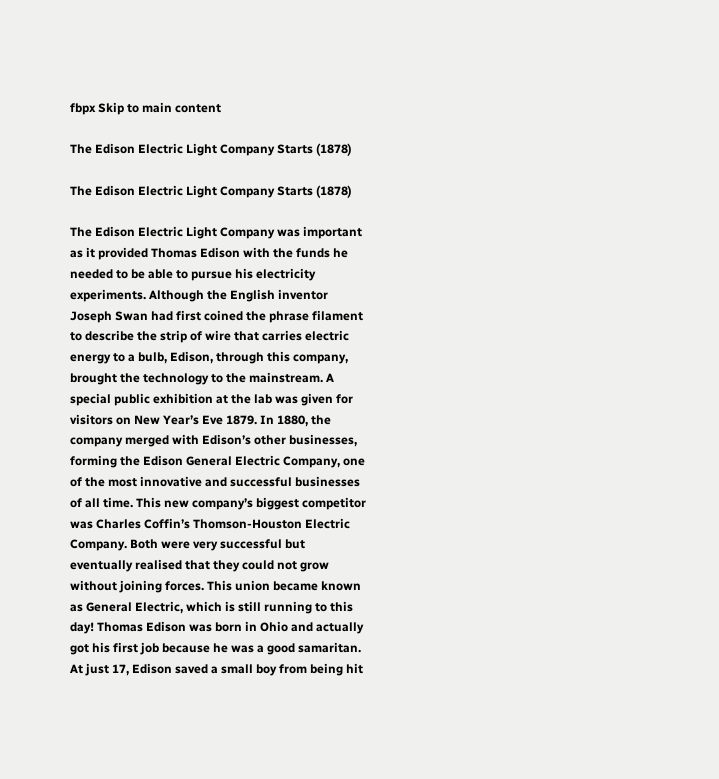fbpx Skip to main content

The Edison Electric Light Company Starts (1878)

The Edison Electric Light Company Starts (1878)

The Edison Electric Light Company was important as it provided Thomas Edison with the funds he needed to be able to pursue his electricity experiments. Although the English inventor Joseph Swan had first coined the phrase filament to describe the strip of wire that carries electric energy to a bulb, Edison, through this company, brought the technology to the mainstream. A special public exhibition at the lab was given for visitors on New Year’s Eve 1879. In 1880, the company merged with Edison’s other businesses, forming the Edison General Electric Company, one of the most innovative and successful businesses of all time. This new company’s biggest competitor was Charles Coffin’s Thomson-Houston Electric Company. Both were very successful but eventually realised that they could not grow without joining forces. This union became known as General Electric, which is still running to this day! Thomas Edison was born in Ohio and actually got his first job because he was a good samaritan. At just 17, Edison saved a small boy from being hit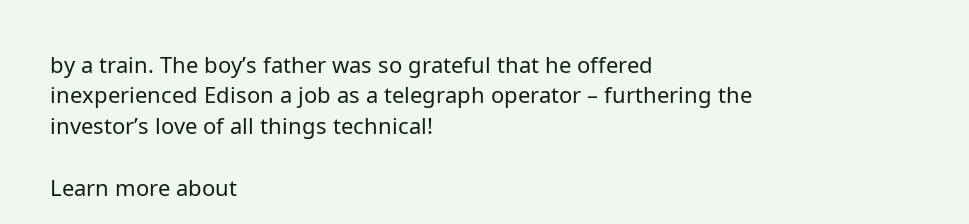by a train. The boy’s father was so grateful that he offered inexperienced Edison a job as a telegraph operator – furthering the investor’s love of all things technical!

Learn more about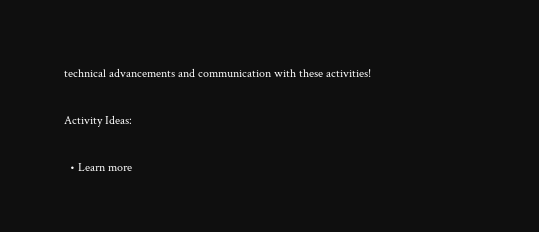technical advancements and communication with these activities!

Activity Ideas:

  • Learn more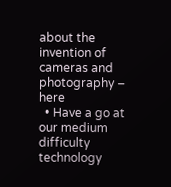about the invention of cameras and photography – here
  • Have a go at our medium difficulty technology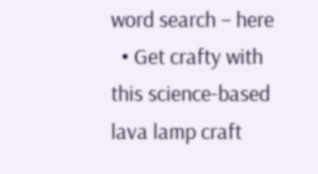word search – here
  • Get crafty with this science-based lava lamp craft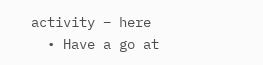activity – here
  • Have a go at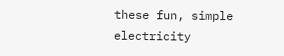these fun, simple electricity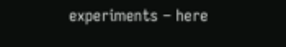experiments – here